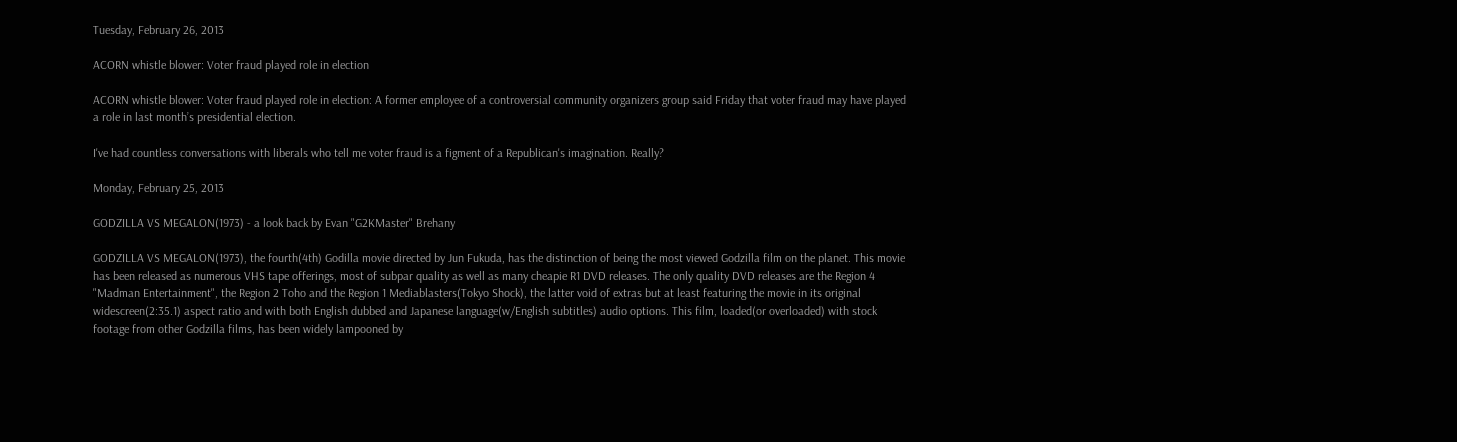Tuesday, February 26, 2013

ACORN whistle blower: Voter fraud played role in election

ACORN whistle blower: Voter fraud played role in election: A former employee of a controversial community organizers group said Friday that voter fraud may have played a role in last month’s presidential election.

I've had countless conversations with liberals who tell me voter fraud is a figment of a Republican's imagination. Really?

Monday, February 25, 2013

GODZILLA VS MEGALON(1973) - a look back by Evan "G2KMaster" Brehany

GODZILLA VS MEGALON(1973), the fourth(4th) Godilla movie directed by Jun Fukuda, has the distinction of being the most viewed Godzilla film on the planet. This movie has been released as numerous VHS tape offerings, most of subpar quality as well as many cheapie R1 DVD releases. The only quality DVD releases are the Region 4 "Madman Entertainment", the Region 2 Toho and the Region 1 Mediablasters(Tokyo Shock), the latter void of extras but at least featuring the movie in its original widescreen(2:35.1) aspect ratio and with both English dubbed and Japanese language(w/English subtitles) audio options. This film, loaded(or overloaded) with stock footage from other Godzilla films, has been widely lampooned by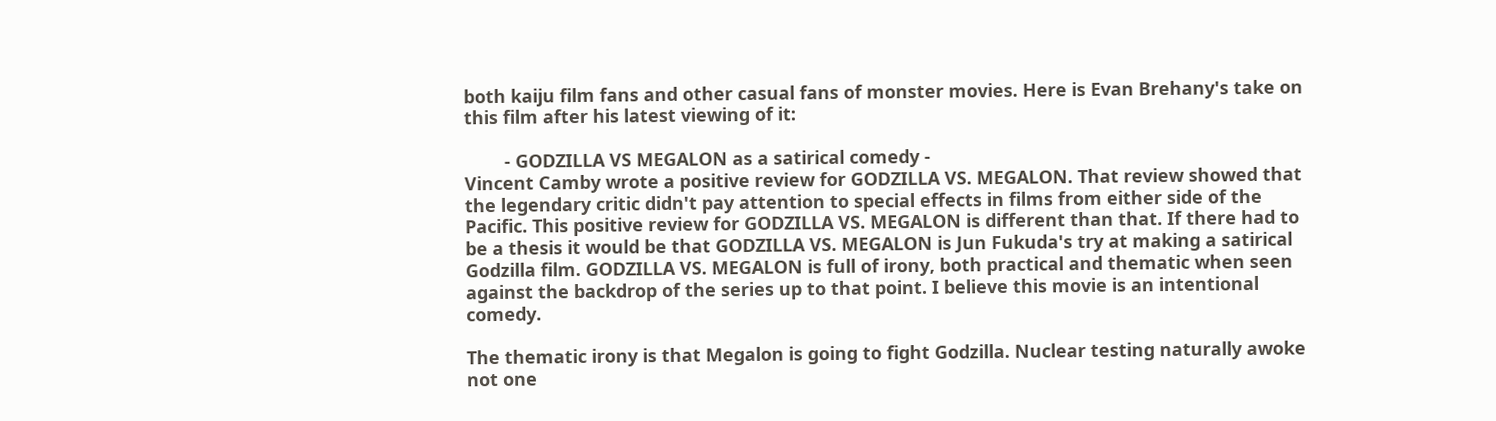both kaiju film fans and other casual fans of monster movies. Here is Evan Brehany's take on this film after his latest viewing of it:

        - GODZILLA VS MEGALON as a satirical comedy -
Vincent Camby wrote a positive review for GODZILLA VS. MEGALON. That review showed that the legendary critic didn't pay attention to special effects in films from either side of the Pacific. This positive review for GODZILLA VS. MEGALON is different than that. If there had to be a thesis it would be that GODZILLA VS. MEGALON is Jun Fukuda's try at making a satirical Godzilla film. GODZILLA VS. MEGALON is full of irony, both practical and thematic when seen against the backdrop of the series up to that point. I believe this movie is an intentional comedy.

The thematic irony is that Megalon is going to fight Godzilla. Nuclear testing naturally awoke not one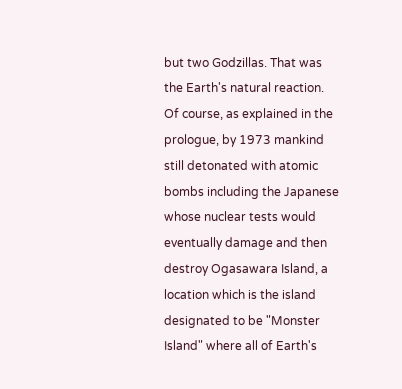but two Godzillas. That was the Earth's natural reaction. Of course, as explained in the prologue, by 1973 mankind still detonated with atomic bombs including the Japanese whose nuclear tests would eventually damage and then destroy Ogasawara Island, a location which is the island designated to be "Monster Island" where all of Earth's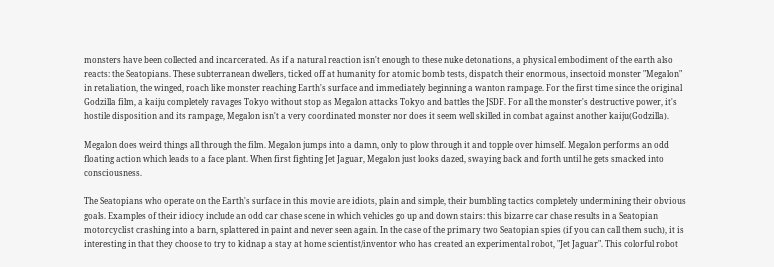monsters have been collected and incarcerated. As if a natural reaction isn't enough to these nuke detonations, a physical embodiment of the earth also reacts: the Seatopians. These subterranean dwellers, ticked off at humanity for atomic bomb tests, dispatch their enormous, insectoid monster "Megalon" in retaliation, the winged, roach like monster reaching Earth's surface and immediately beginning a wanton rampage. For the first time since the original Godzilla film, a kaiju completely ravages Tokyo without stop as Megalon attacks Tokyo and battles the JSDF. For all the monster's destructive power, it's hostile disposition and its rampage, Megalon isn't a very coordinated monster nor does it seem well skilled in combat against another kaiju(Godzilla).

Megalon does weird things all through the film. Megalon jumps into a damn, only to plow through it and topple over himself. Megalon performs an odd floating action which leads to a face plant. When first fighting Jet Jaguar, Megalon just looks dazed, swaying back and forth until he gets smacked into consciousness.

The Seatopians who operate on the Earth's surface in this movie are idiots, plain and simple, their bumbling tactics completely undermining their obvious goals. Examples of their idiocy include an odd car chase scene in which vehicles go up and down stairs: this bizarre car chase results in a Seatopian motorcyclist crashing into a barn, splattered in paint and never seen again. In the case of the primary two Seatopian spies (if you can call them such), it is interesting in that they choose to try to kidnap a stay at home scientist/inventor who has created an experimental robot, "Jet Jaguar". This colorful robot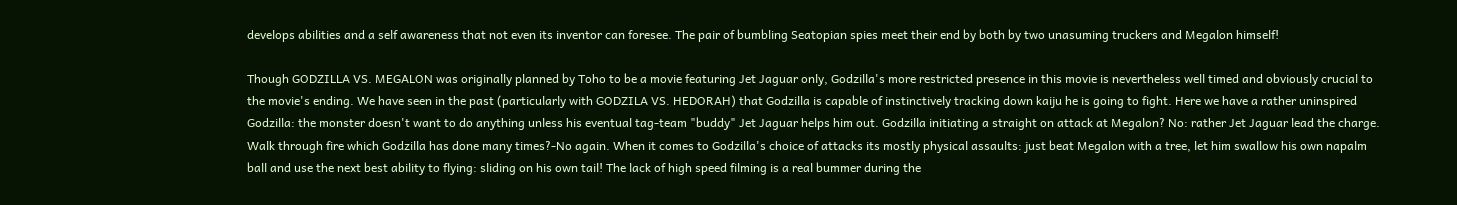develops abilities and a self awareness that not even its inventor can foresee. The pair of bumbling Seatopian spies meet their end by both by two unasuming truckers and Megalon himself!

Though GODZILLA VS. MEGALON was originally planned by Toho to be a movie featuring Jet Jaguar only, Godzilla's more restricted presence in this movie is nevertheless well timed and obviously crucial to the movie's ending. We have seen in the past (particularly with GODZILA VS. HEDORAH) that Godzilla is capable of instinctively tracking down kaiju he is going to fight. Here we have a rather uninspired Godzilla: the monster doesn't want to do anything unless his eventual tag-team "buddy" Jet Jaguar helps him out. Godzilla initiating a straight on attack at Megalon? No: rather Jet Jaguar lead the charge. Walk through fire which Godzilla has done many times?-No again. When it comes to Godzilla's choice of attacks its mostly physical assaults: just beat Megalon with a tree, let him swallow his own napalm ball and use the next best ability to flying: sliding on his own tail! The lack of high speed filming is a real bummer during the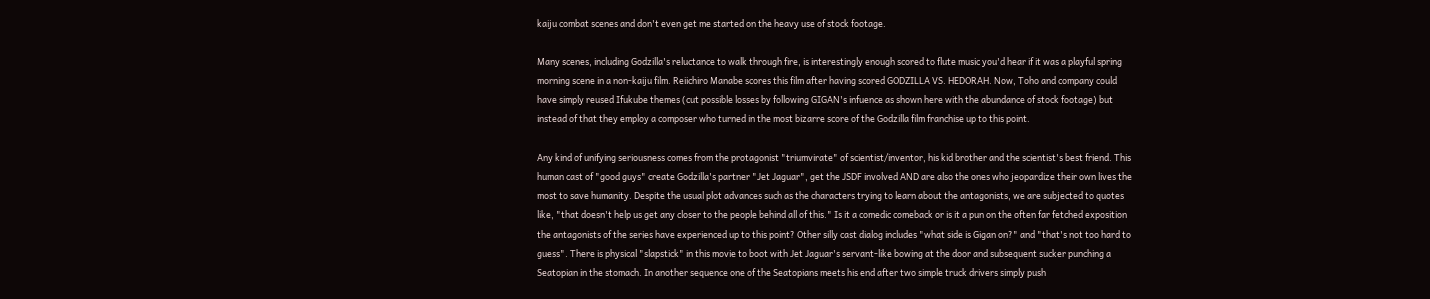kaiju combat scenes and don't even get me started on the heavy use of stock footage.

Many scenes, including Godzilla's reluctance to walk through fire, is interestingly enough scored to flute music you'd hear if it was a playful spring morning scene in a non-kaiju film. Reiichiro Manabe scores this film after having scored GODZILLA VS. HEDORAH. Now, Toho and company could have simply reused Ifukube themes (cut possible losses by following GIGAN's infuence as shown here with the abundance of stock footage) but instead of that they employ a composer who turned in the most bizarre score of the Godzilla film franchise up to this point.

Any kind of unifying seriousness comes from the protagonist "triumvirate" of scientist/inventor, his kid brother and the scientist's best friend. This human cast of "good guys" create Godzilla's partner "Jet Jaguar", get the JSDF involved AND are also the ones who jeopardize their own lives the most to save humanity. Despite the usual plot advances such as the characters trying to learn about the antagonists, we are subjected to quotes like, "that doesn't help us get any closer to the people behind all of this." Is it a comedic comeback or is it a pun on the often far fetched exposition the antagonists of the series have experienced up to this point? Other silly cast dialog includes "what side is Gigan on?" and "that's not too hard to guess". There is physical "slapstick" in this movie to boot with Jet Jaguar's servant-like bowing at the door and subsequent sucker punching a Seatopian in the stomach. In another sequence one of the Seatopians meets his end after two simple truck drivers simply push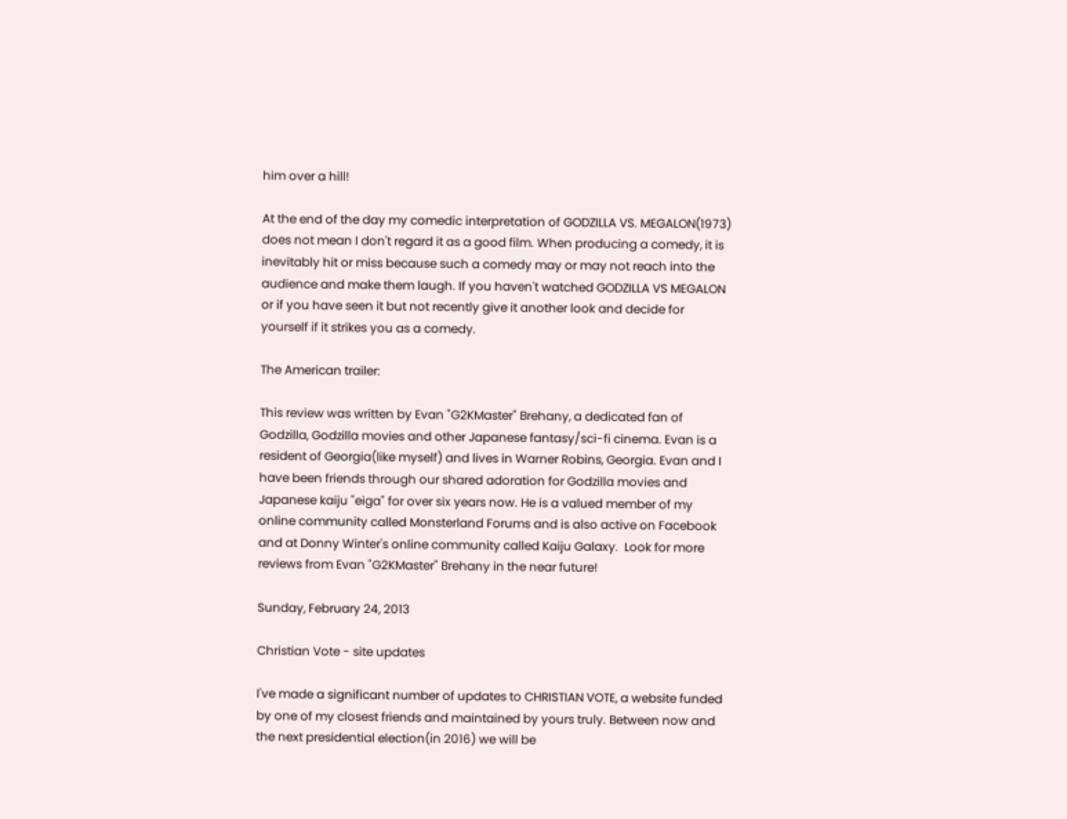him over a hill!

At the end of the day my comedic interpretation of GODZILLA VS. MEGALON(1973) does not mean I don't regard it as a good film. When producing a comedy, it is inevitably hit or miss because such a comedy may or may not reach into the audience and make them laugh. If you haven't watched GODZILLA VS MEGALON or if you have seen it but not recently give it another look and decide for yourself if it strikes you as a comedy.

The American trailer:

This review was written by Evan "G2KMaster" Brehany, a dedicated fan of Godzilla, Godzilla movies and other Japanese fantasy/sci-fi cinema. Evan is a resident of Georgia(like myself) and lives in Warner Robins, Georgia. Evan and I have been friends through our shared adoration for Godzilla movies and Japanese kaiju "eiga" for over six years now. He is a valued member of my online community called Monsterland Forums and is also active on Facebook and at Donny Winter's online community called Kaiju Galaxy.  Look for more reviews from Evan "G2KMaster" Brehany in the near future!

Sunday, February 24, 2013

Christian Vote - site updates

I've made a significant number of updates to CHRISTIAN VOTE, a website funded by one of my closest friends and maintained by yours truly. Between now and the next presidential election(in 2016) we will be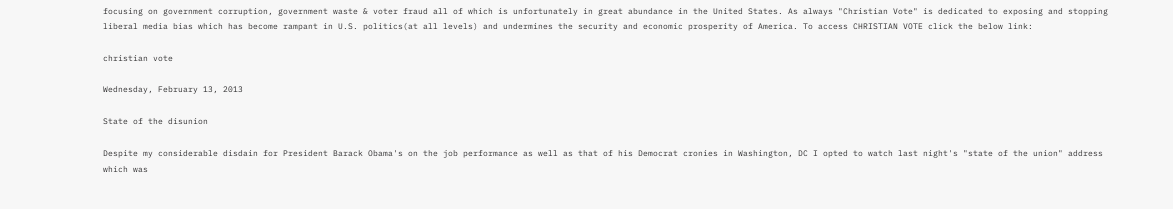focusing on government corruption, government waste & voter fraud all of which is unfortunately in great abundance in the United States. As always "Christian Vote" is dedicated to exposing and stopping liberal media bias which has become rampant in U.S. politics(at all levels) and undermines the security and economic prosperity of America. To access CHRISTIAN VOTE click the below link:

christian vote

Wednesday, February 13, 2013

State of the disunion

Despite my considerable disdain for President Barack Obama's on the job performance as well as that of his Democrat cronies in Washington, DC I opted to watch last night's "state of the union" address which was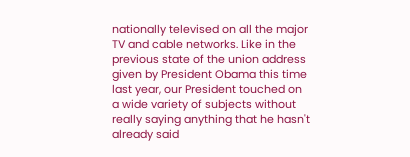nationally televised on all the major TV and cable networks. Like in the previous state of the union address given by President Obama this time last year, our President touched on a wide variety of subjects without really saying anything that he hasn't already said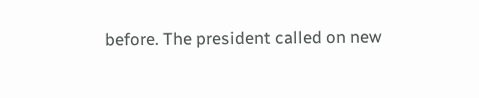before. The president called on new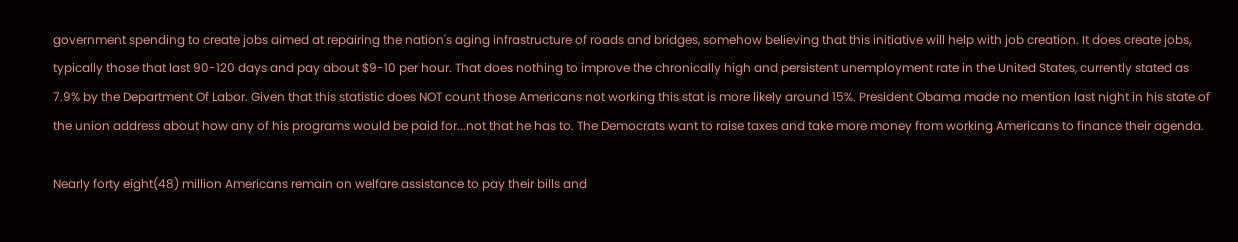government spending to create jobs aimed at repairing the nation's aging infrastructure of roads and bridges, somehow believing that this initiative will help with job creation. It does create jobs, typically those that last 90-120 days and pay about $9-10 per hour. That does nothing to improve the chronically high and persistent unemployment rate in the United States, currently stated as 7.9% by the Department Of Labor. Given that this statistic does NOT count those Americans not working this stat is more likely around 15%. President Obama made no mention last night in his state of the union address about how any of his programs would be paid for...not that he has to. The Democrats want to raise taxes and take more money from working Americans to finance their agenda.

Nearly forty eight(48) million Americans remain on welfare assistance to pay their bills and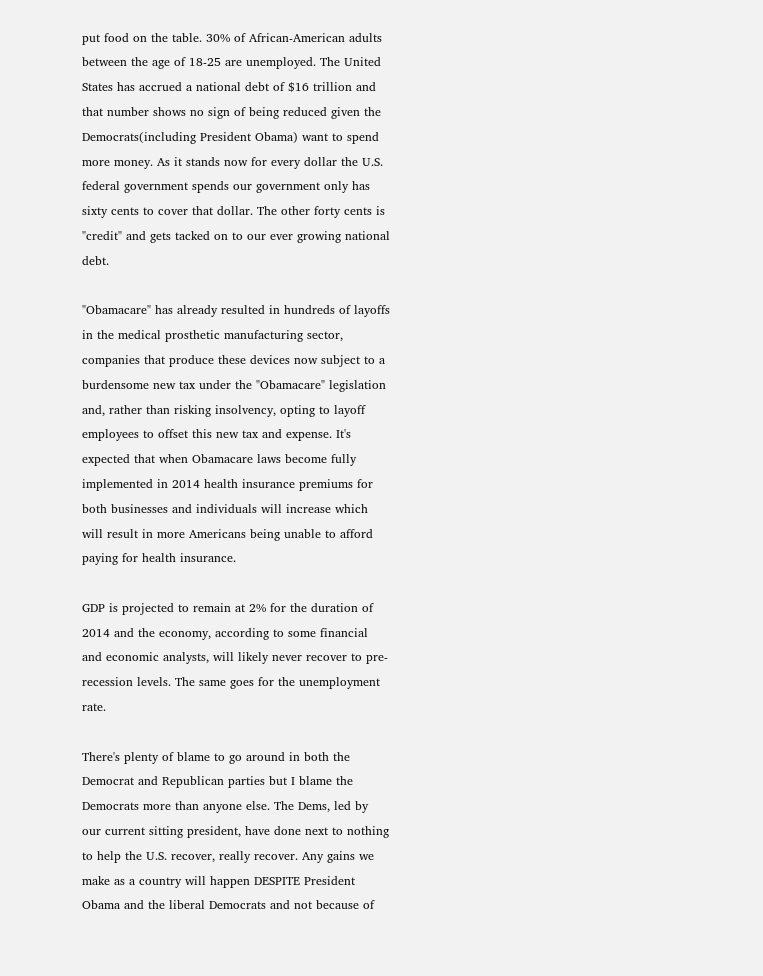put food on the table. 30% of African-American adults between the age of 18-25 are unemployed. The United States has accrued a national debt of $16 trillion and that number shows no sign of being reduced given the Democrats(including President Obama) want to spend more money. As it stands now for every dollar the U.S. federal government spends our government only has sixty cents to cover that dollar. The other forty cents is "credit" and gets tacked on to our ever growing national debt.

"Obamacare" has already resulted in hundreds of layoffs in the medical prosthetic manufacturing sector, companies that produce these devices now subject to a burdensome new tax under the "Obamacare" legislation and, rather than risking insolvency, opting to layoff employees to offset this new tax and expense. It's expected that when Obamacare laws become fully implemented in 2014 health insurance premiums for both businesses and individuals will increase which will result in more Americans being unable to afford paying for health insurance.

GDP is projected to remain at 2% for the duration of 2014 and the economy, according to some financial and economic analysts, will likely never recover to pre-recession levels. The same goes for the unemployment rate.

There's plenty of blame to go around in both the Democrat and Republican parties but I blame the Democrats more than anyone else. The Dems, led by our current sitting president, have done next to nothing to help the U.S. recover, really recover. Any gains we make as a country will happen DESPITE President Obama and the liberal Democrats and not because of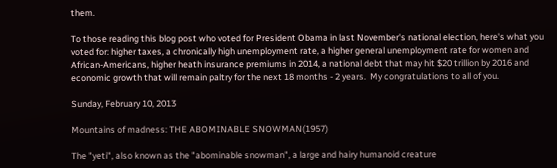them.

To those reading this blog post who voted for President Obama in last November's national election, here's what you voted for: higher taxes, a chronically high unemployment rate, a higher general unemployment rate for women and African-Americans, higher heath insurance premiums in 2014, a national debt that may hit $20 trillion by 2016 and economic growth that will remain paltry for the next 18 months - 2 years.  My congratulations to all of you.

Sunday, February 10, 2013

Mountains of madness: THE ABOMINABLE SNOWMAN(1957)

The "yeti", also known as the "abominable snowman", a large and hairy humanoid creature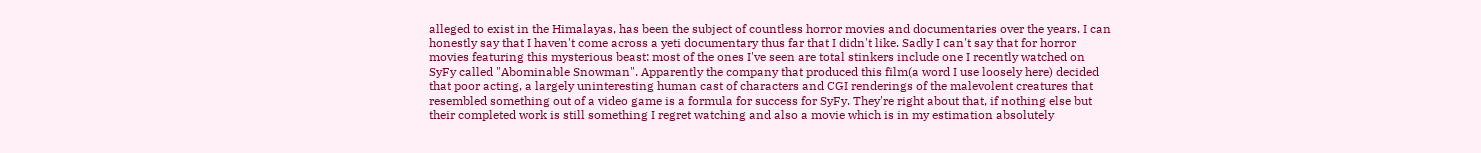alleged to exist in the Himalayas, has been the subject of countless horror movies and documentaries over the years. I can honestly say that I haven't come across a yeti documentary thus far that I didn't like. Sadly I can't say that for horror movies featuring this mysterious beast: most of the ones I've seen are total stinkers include one I recently watched on SyFy called "Abominable Snowman". Apparently the company that produced this film(a word I use loosely here) decided that poor acting, a largely uninteresting human cast of characters and CGI renderings of the malevolent creatures that resembled something out of a video game is a formula for success for SyFy. They're right about that, if nothing else but their completed work is still something I regret watching and also a movie which is in my estimation absolutely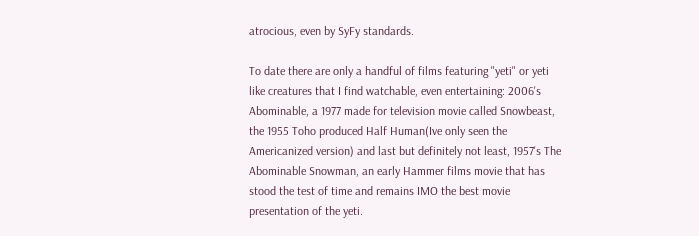atrocious, even by SyFy standards.

To date there are only a handful of films featuring "yeti" or yeti like creatures that I find watchable, even entertaining: 2006's Abominable, a 1977 made for television movie called Snowbeast, the 1955 Toho produced Half Human(Ive only seen the Americanized version) and last but definitely not least, 1957's The Abominable Snowman, an early Hammer films movie that has stood the test of time and remains IMO the best movie presentation of the yeti.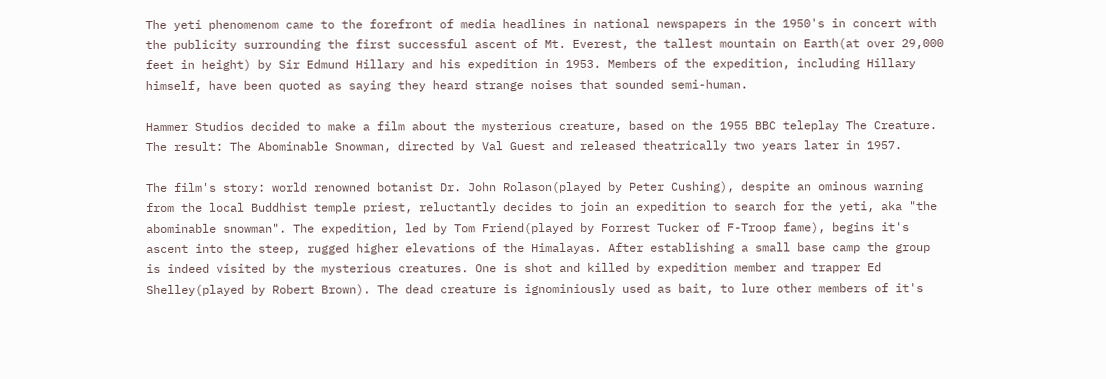The yeti phenomenom came to the forefront of media headlines in national newspapers in the 1950's in concert with the publicity surrounding the first successful ascent of Mt. Everest, the tallest mountain on Earth(at over 29,000 feet in height) by Sir Edmund Hillary and his expedition in 1953. Members of the expedition, including Hillary himself, have been quoted as saying they heard strange noises that sounded semi-human.

Hammer Studios decided to make a film about the mysterious creature, based on the 1955 BBC teleplay The Creature. The result: The Abominable Snowman, directed by Val Guest and released theatrically two years later in 1957.

The film's story: world renowned botanist Dr. John Rolason(played by Peter Cushing), despite an ominous warning from the local Buddhist temple priest, reluctantly decides to join an expedition to search for the yeti, aka "the abominable snowman". The expedition, led by Tom Friend(played by Forrest Tucker of F-Troop fame), begins it's ascent into the steep, rugged higher elevations of the Himalayas. After establishing a small base camp the group is indeed visited by the mysterious creatures. One is shot and killed by expedition member and trapper Ed Shelley(played by Robert Brown). The dead creature is ignominiously used as bait, to lure other members of it's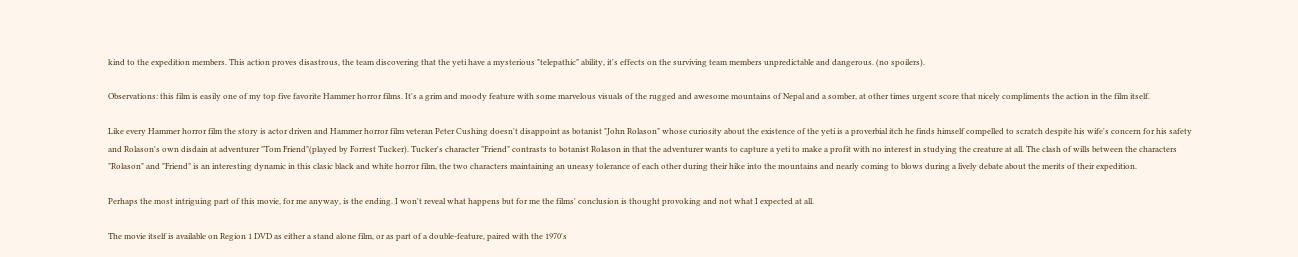kind to the expedition members. This action proves disastrous, the team discovering that the yeti have a mysterious "telepathic" ability, it's effects on the surviving team members unpredictable and dangerous. (no spoilers).

Observations: this film is easily one of my top five favorite Hammer horror films. It's a grim and moody feature with some marvelous visuals of the rugged and awesome mountains of Nepal and a somber, at other times urgent score that nicely compliments the action in the film itself.

Like every Hammer horror film the story is actor driven and Hammer horror film veteran Peter Cushing doesn't disappoint as botanist "John Rolason" whose curiosity about the existence of the yeti is a proverbial itch he finds himself compelled to scratch despite his wife's concern for his safety and Rolason's own disdain at adventurer "Tom Friend"(played by Forrest Tucker). Tucker's character "Friend" contrasts to botanist Rolason in that the adventurer wants to capture a yeti to make a profit with no interest in studying the creature at all. The clash of wills between the characters "Rolason" and "Friend" is an interesting dynamic in this clasic black and white horror film, the two characters maintaining an uneasy tolerance of each other during their hike into the mountains and nearly coming to blows during a lively debate about the merits of their expedition.

Perhaps the most intriguing part of this movie, for me anyway, is the ending. I won't reveal what happens but for me the films' conclusion is thought provoking and not what I expected at all.

The movie itself is available on Region 1 DVD as either a stand alone film, or as part of a double-feature, paired with the 1970's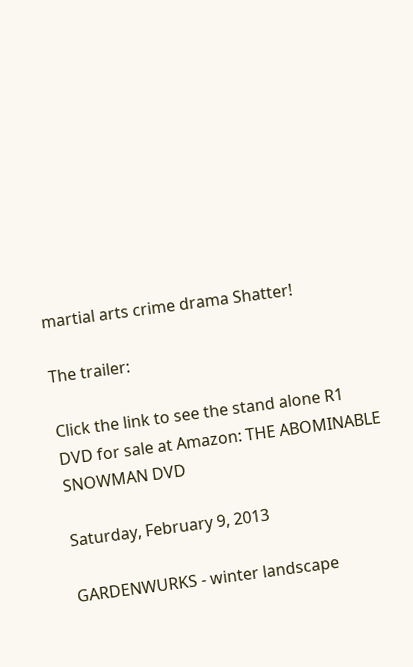martial arts crime drama Shatter!

The trailer:

Click the link to see the stand alone R1 DVD for sale at Amazon: THE ABOMINABLE SNOWMAN DVD

Saturday, February 9, 2013

GARDENWURKS - winter landscape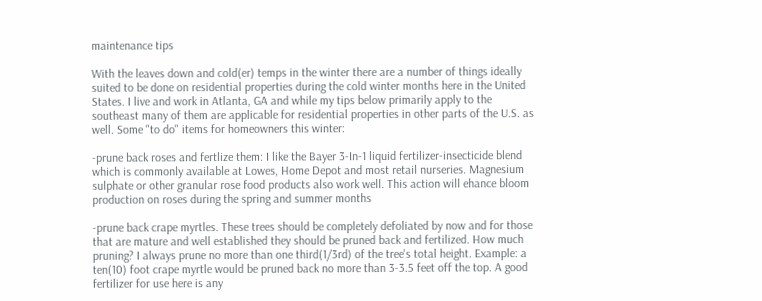maintenance tips

With the leaves down and cold(er) temps in the winter there are a number of things ideally suited to be done on residential properties during the cold winter months here in the United States. I live and work in Atlanta, GA and while my tips below primarily apply to the southeast many of them are applicable for residential properties in other parts of the U.S. as well. Some "to do" items for homeowners this winter:

-prune back roses and fertlize them: I like the Bayer 3-In-1 liquid fertilizer-insecticide blend which is commonly available at Lowes, Home Depot and most retail nurseries. Magnesium sulphate or other granular rose food products also work well. This action will ehance bloom production on roses during the spring and summer months

-prune back crape myrtles. These trees should be completely defoliated by now and for those that are mature and well established they should be pruned back and fertilized. How much pruning? I always prune no more than one third(1/3rd) of the tree's total height. Example: a ten(10) foot crape myrtle would be pruned back no more than 3-3.5 feet off the top. A good fertilizer for use here is any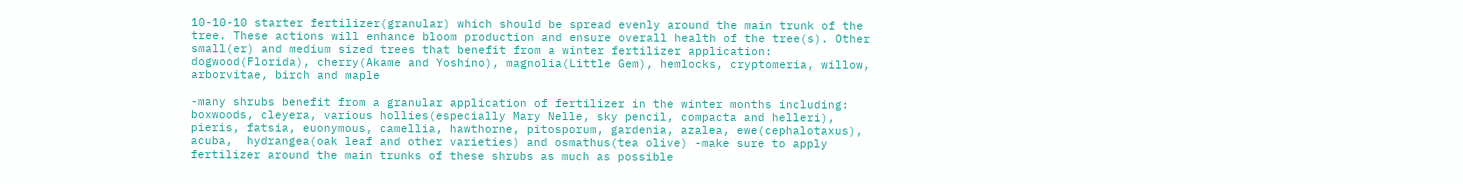10-10-10 starter fertilizer(granular) which should be spread evenly around the main trunk of the tree. These actions will enhance bloom production and ensure overall health of the tree(s). Other small(er) and medium sized trees that benefit from a winter fertilizer application: dogwood(Florida), cherry(Akame and Yoshino), magnolia(Little Gem), hemlocks, cryptomeria, willow, arborvitae, birch and maple

-many shrubs benefit from a granular application of fertilizer in the winter months including: boxwoods, cleyera, various hollies(especially Mary Nelle, sky pencil, compacta and helleri), pieris, fatsia, euonymous, camellia, hawthorne, pitosporum, gardenia, azalea, ewe(cephalotaxus), acuba,  hydrangea(oak leaf and other varieties) and osmathus(tea olive) -make sure to apply fertilizer around the main trunks of these shrubs as much as possible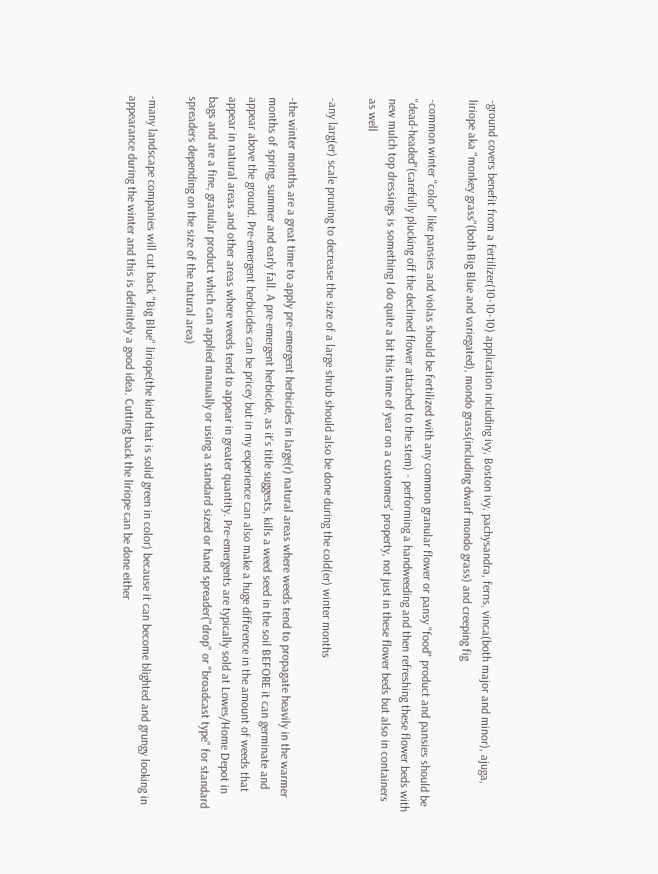-ground covers benefit from a fertilizer(10-10-10) application including ivy, Boston ivy, pachysandra, ferns, vinca(both major and minor), ajuga, liriope aka "monkey grass"(both Big Blue and variegated), mondo grass(including dwarf mondo grass) and creeping fig

-common winter "color" like pansies and violas should be fertilized with any common granular flower or pansy "food" product and pansies should be "dead-headed"(carefully plucking off the declined flower attached to the stem) - performing a handweeding and then refreshing these flower beds with new mulch top dressings is something I do quite a bit this time of year on a customers' property, not just in these flower beds but also in containers as well

-any larg(er) scale pruning to decrease the size of a large shrub should also be done during the cold(er) winter months

-the winter months are a great time to apply pre-emergent herbicides in large(r) natural areas where weeds tend to propagate heavily in the warmer months of spring, summer and early fall. A pre-emergent herbicide, as it's title suggests, kills a weed seed in the soil BEFORE it can germinate and appear above the ground. Pre-emergent herbicides can be pricey but in my experience can also make a huge difference in the amount of weeds that appear in natural areas and other areas where weeds tend to appear in greater quantity. Pre-emergents are typically sold at Lowes/Home Depot in bags and are a fine, granular product which can applied manually or using a standard sized or hand spreader("drop" or "broadcast type" for standard spreaders depending on the size of the natural area)

-many landscape companies will cut back "Big Blue" liriope(the kind that is solid green in color) because it can become blighted and grungy looking in appearance during the winter and this is definitely a good idea. Cutting back the liriope can be done either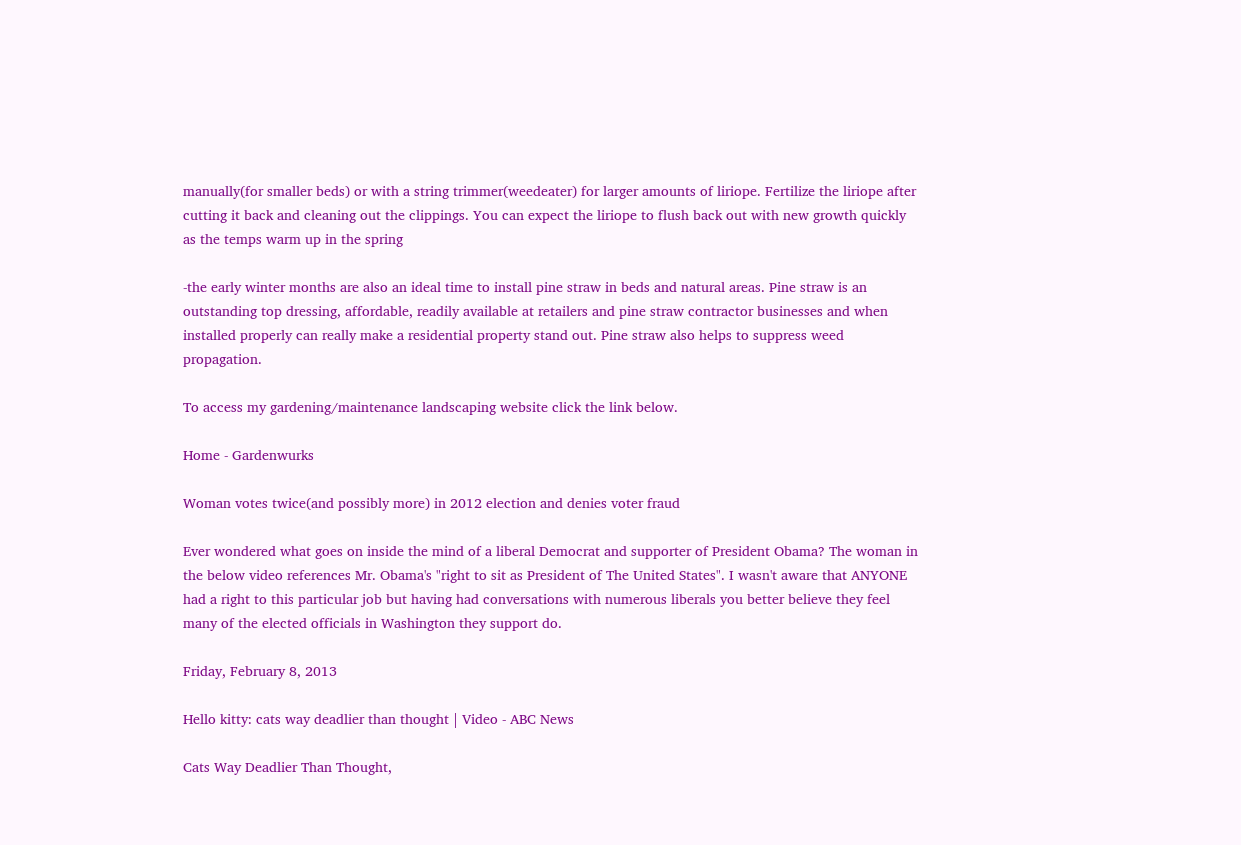manually(for smaller beds) or with a string trimmer(weedeater) for larger amounts of liriope. Fertilize the liriope after cutting it back and cleaning out the clippings. You can expect the liriope to flush back out with new growth quickly as the temps warm up in the spring

-the early winter months are also an ideal time to install pine straw in beds and natural areas. Pine straw is an outstanding top dressing, affordable, readily available at retailers and pine straw contractor businesses and when installed properly can really make a residential property stand out. Pine straw also helps to suppress weed propagation.

To access my gardening/maintenance landscaping website click the link below.

Home - Gardenwurks

Woman votes twice(and possibly more) in 2012 election and denies voter fraud

Ever wondered what goes on inside the mind of a liberal Democrat and supporter of President Obama? The woman in the below video references Mr. Obama's "right to sit as President of The United States". I wasn't aware that ANYONE had a right to this particular job but having had conversations with numerous liberals you better believe they feel many of the elected officials in Washington they support do.

Friday, February 8, 2013

Hello kitty: cats way deadlier than thought | Video - ABC News

Cats Way Deadlier Than Thought,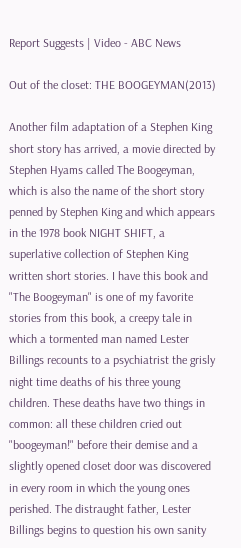Report Suggests | Video - ABC News

Out of the closet: THE BOOGEYMAN(2013)

Another film adaptation of a Stephen King short story has arrived, a movie directed by Stephen Hyams called The Boogeyman, which is also the name of the short story penned by Stephen King and which appears in the 1978 book NIGHT SHIFT, a superlative collection of Stephen King written short stories. I have this book and "The Boogeyman" is one of my favorite stories from this book, a creepy tale in which a tormented man named Lester Billings recounts to a psychiatrist the grisly night time deaths of his three young children. These deaths have two things in common: all these children cried out "boogeyman!" before their demise and a slightly opened closet door was discovered in every room in which the young ones perished. The distraught father, Lester Billings begins to question his own sanity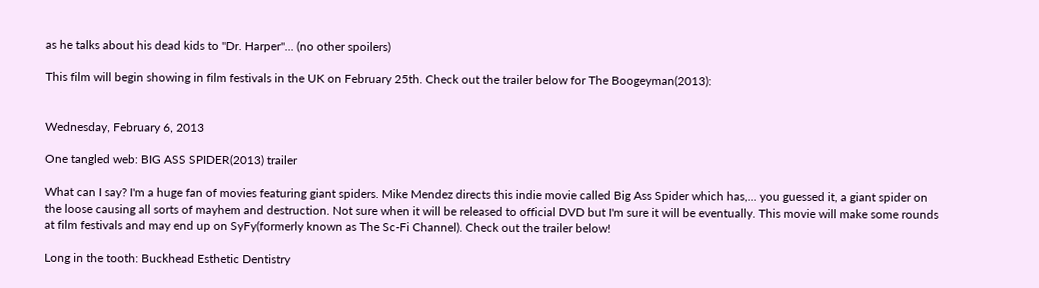as he talks about his dead kids to "Dr. Harper"... (no other spoilers)

This film will begin showing in film festivals in the UK on February 25th. Check out the trailer below for The Boogeyman(2013):


Wednesday, February 6, 2013

One tangled web: BIG ASS SPIDER(2013) trailer

What can I say? I'm a huge fan of movies featuring giant spiders. Mike Mendez directs this indie movie called Big Ass Spider which has,... you guessed it, a giant spider on the loose causing all sorts of mayhem and destruction. Not sure when it will be released to official DVD but I'm sure it will be eventually. This movie will make some rounds at film festivals and may end up on SyFy(formerly known as The Sc-Fi Channel). Check out the trailer below!

Long in the tooth: Buckhead Esthetic Dentistry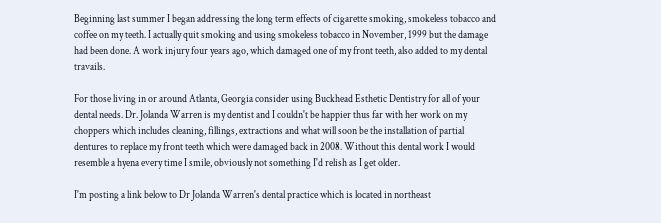Beginning last summer I began addressing the long term effects of cigarette smoking, smokeless tobacco and coffee on my teeth. I actually quit smoking and using smokeless tobacco in November, 1999 but the damage had been done. A work injury four years ago, which damaged one of my front teeth, also added to my dental travails.

For those living in or around Atlanta, Georgia consider using Buckhead Esthetic Dentistry for all of your dental needs. Dr. Jolanda Warren is my dentist and I couldn't be happier thus far with her work on my choppers which includes cleaning, fillings, extractions and what will soon be the installation of partial dentures to replace my front teeth which were damaged back in 2008. Without this dental work I would resemble a hyena every time I smile, obviously not something I'd relish as I get older.

I'm posting a link below to Dr Jolanda Warren's dental practice which is located in northeast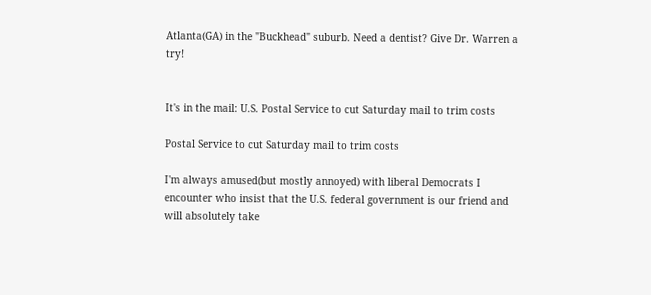Atlanta(GA) in the "Buckhead" suburb. Need a dentist? Give Dr. Warren a try!


It's in the mail: U.S. Postal Service to cut Saturday mail to trim costs

Postal Service to cut Saturday mail to trim costs

I'm always amused(but mostly annoyed) with liberal Democrats I encounter who insist that the U.S. federal government is our friend and will absolutely take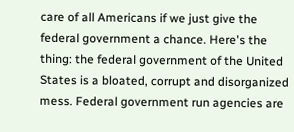care of all Americans if we just give the federal government a chance. Here's the thing: the federal government of the United States is a bloated, corrupt and disorganized mess. Federal government run agencies are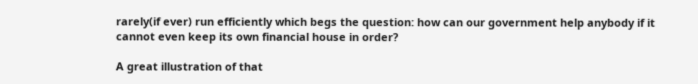rarely(if ever) run efficiently which begs the question: how can our government help anybody if it cannot even keep its own financial house in order?

A great illustration of that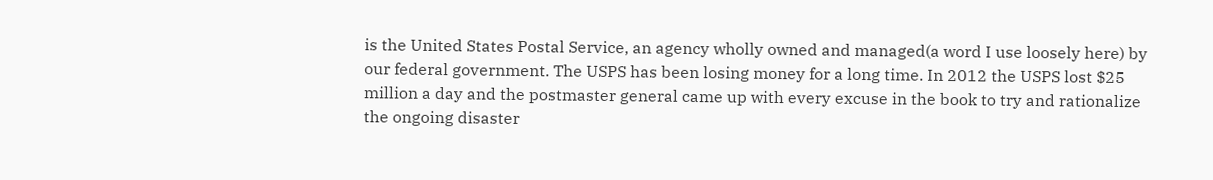is the United States Postal Service, an agency wholly owned and managed(a word I use loosely here) by our federal government. The USPS has been losing money for a long time. In 2012 the USPS lost $25 million a day and the postmaster general came up with every excuse in the book to try and rationalize the ongoing disaster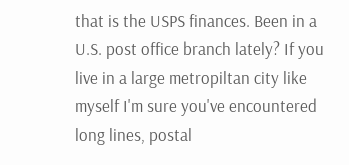that is the USPS finances. Been in a U.S. post office branch lately? If you live in a large metropiltan city like myself I'm sure you've encountered long lines, postal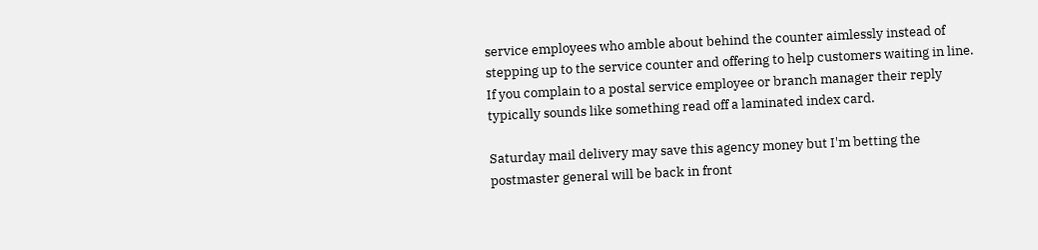service employees who amble about behind the counter aimlessly instead of stepping up to the service counter and offering to help customers waiting in line. If you complain to a postal service employee or branch manager their reply typically sounds like something read off a laminated index card.

Saturday mail delivery may save this agency money but I'm betting the postmaster general will be back in front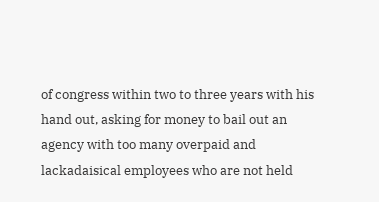of congress within two to three years with his hand out, asking for money to bail out an agency with too many overpaid and lackadaisical employees who are not held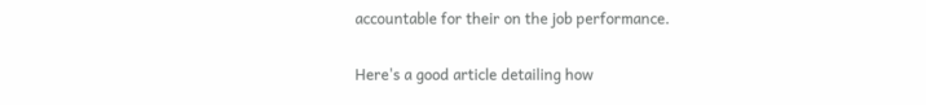accountable for their on the job performance.

Here's a good article detailing how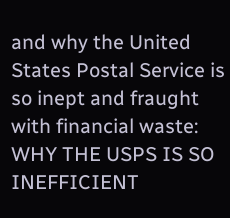and why the United States Postal Service is so inept and fraught with financial waste: WHY THE USPS IS SO INEFFICIENT